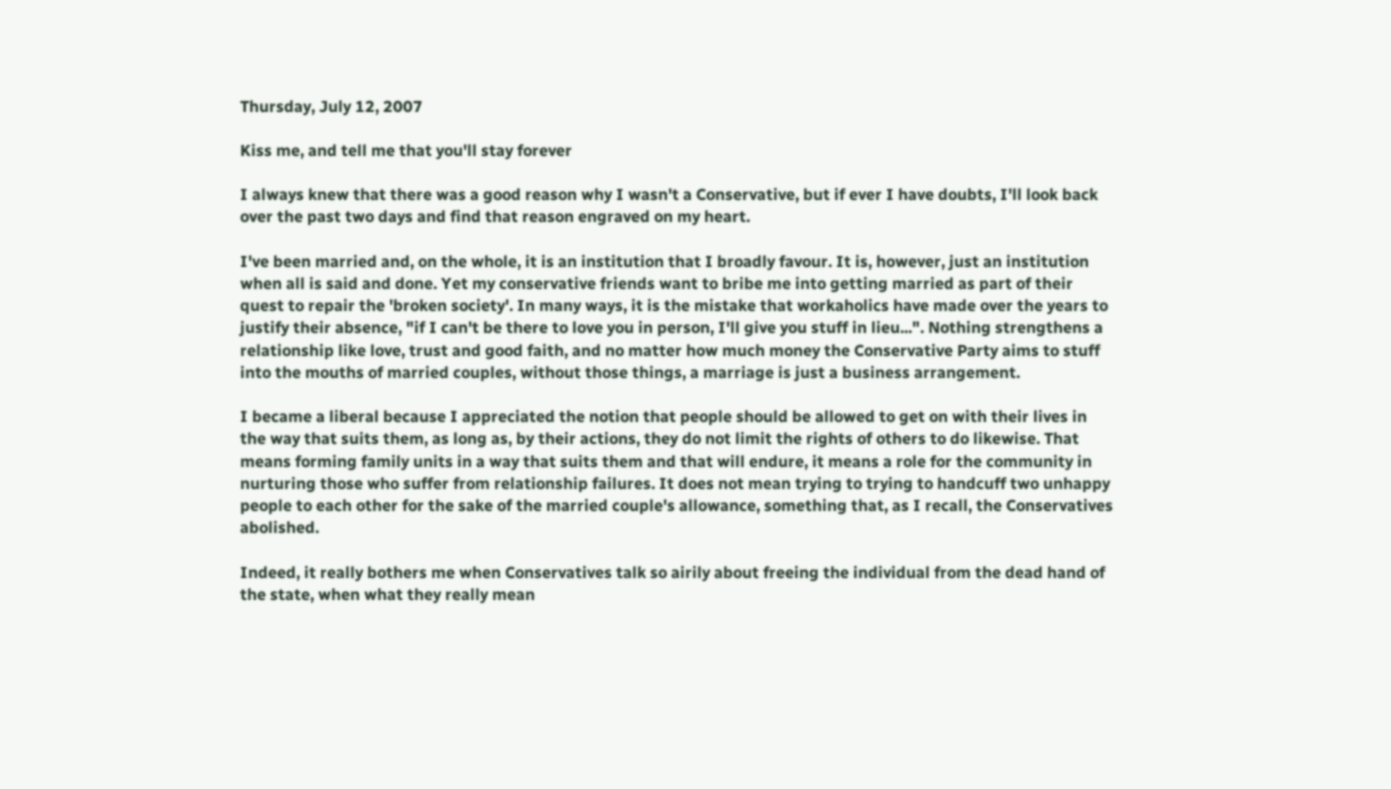Thursday, July 12, 2007

Kiss me, and tell me that you'll stay forever

I always knew that there was a good reason why I wasn't a Conservative, but if ever I have doubts, I'll look back over the past two days and find that reason engraved on my heart.

I've been married and, on the whole, it is an institution that I broadly favour. It is, however, just an institution when all is said and done. Yet my conservative friends want to bribe me into getting married as part of their quest to repair the 'broken society'. In many ways, it is the mistake that workaholics have made over the years to justify their absence, "if I can't be there to love you in person, I'll give you stuff in lieu...". Nothing strengthens a relationship like love, trust and good faith, and no matter how much money the Conservative Party aims to stuff into the mouths of married couples, without those things, a marriage is just a business arrangement.

I became a liberal because I appreciated the notion that people should be allowed to get on with their lives in the way that suits them, as long as, by their actions, they do not limit the rights of others to do likewise. That means forming family units in a way that suits them and that will endure, it means a role for the community in nurturing those who suffer from relationship failures. It does not mean trying to trying to handcuff two unhappy people to each other for the sake of the married couple's allowance, something that, as I recall, the Conservatives abolished.

Indeed, it really bothers me when Conservatives talk so airily about freeing the individual from the dead hand of the state, when what they really mean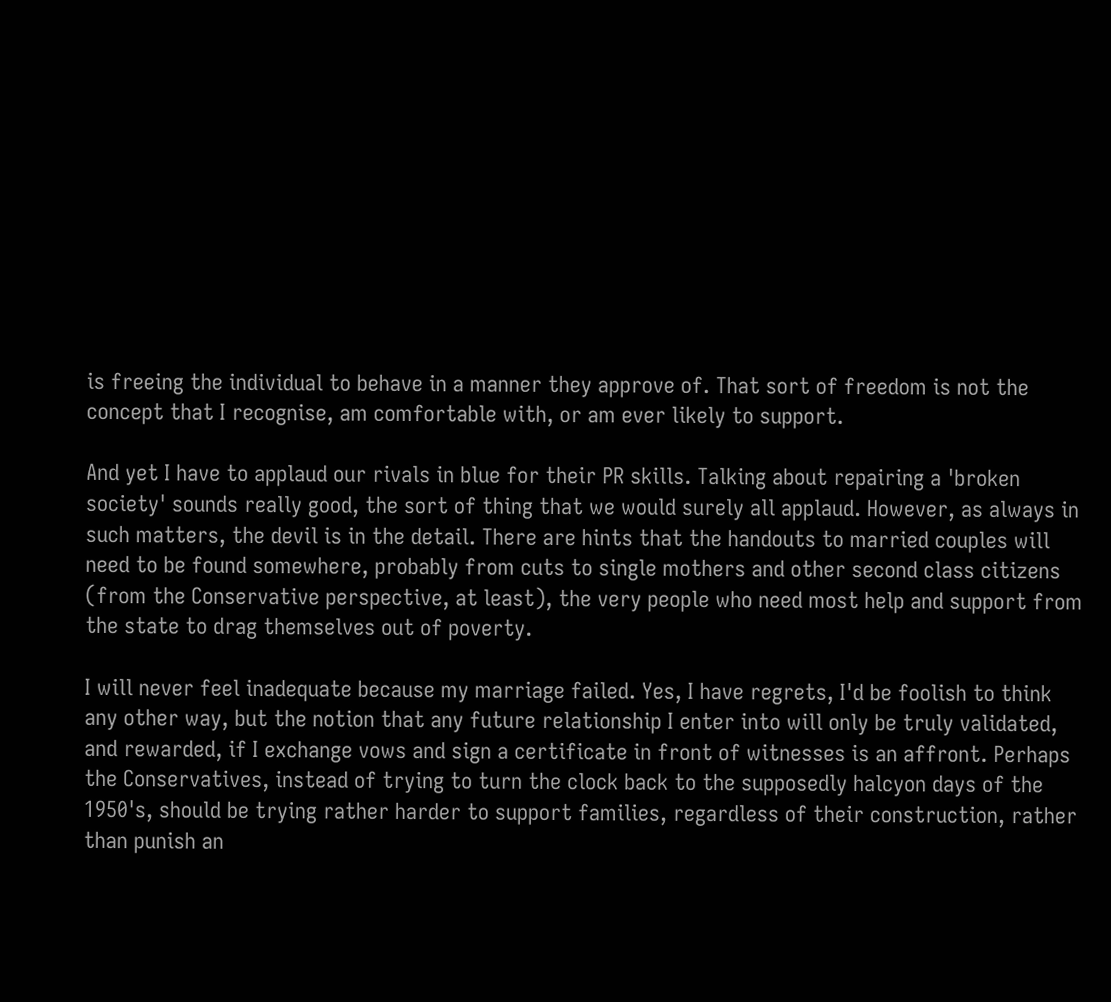is freeing the individual to behave in a manner they approve of. That sort of freedom is not the concept that I recognise, am comfortable with, or am ever likely to support.

And yet I have to applaud our rivals in blue for their PR skills. Talking about repairing a 'broken society' sounds really good, the sort of thing that we would surely all applaud. However, as always in such matters, the devil is in the detail. There are hints that the handouts to married couples will need to be found somewhere, probably from cuts to single mothers and other second class citizens (from the Conservative perspective, at least), the very people who need most help and support from the state to drag themselves out of poverty.

I will never feel inadequate because my marriage failed. Yes, I have regrets, I'd be foolish to think any other way, but the notion that any future relationship I enter into will only be truly validated, and rewarded, if I exchange vows and sign a certificate in front of witnesses is an affront. Perhaps the Conservatives, instead of trying to turn the clock back to the supposedly halcyon days of the 1950's, should be trying rather harder to support families, regardless of their construction, rather than punish an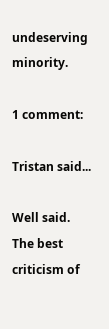undeserving minority.

1 comment:

Tristan said...

Well said.
The best criticism of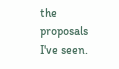the proposals I've seen.